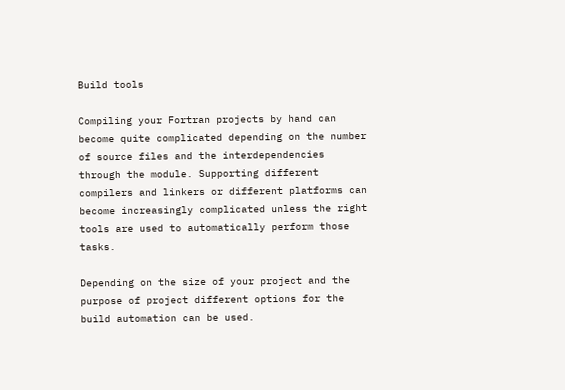Build tools

Compiling your Fortran projects by hand can become quite complicated depending on the number of source files and the interdependencies through the module. Supporting different compilers and linkers or different platforms can become increasingly complicated unless the right tools are used to automatically perform those tasks.

Depending on the size of your project and the purpose of project different options for the build automation can be used.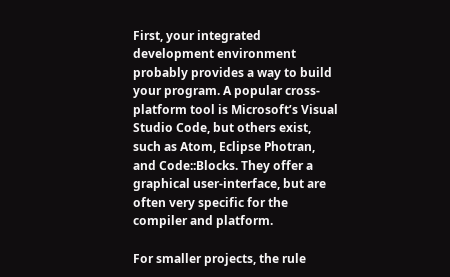First, your integrated development environment probably provides a way to build your program. A popular cross-platform tool is Microsoft’s Visual Studio Code, but others exist, such as Atom, Eclipse Photran, and Code::Blocks. They offer a graphical user-interface, but are often very specific for the compiler and platform.

For smaller projects, the rule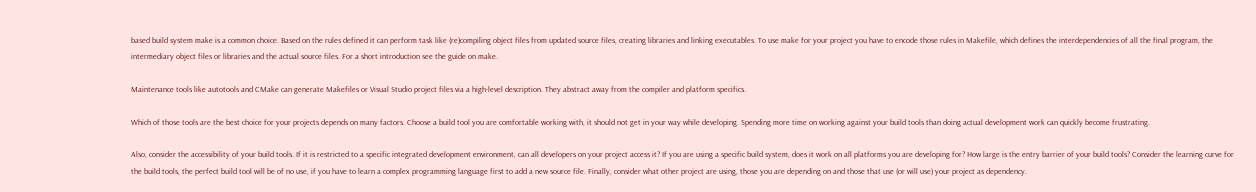based build system make is a common choice. Based on the rules defined it can perform task like (re)compiling object files from updated source files, creating libraries and linking executables. To use make for your project you have to encode those rules in Makefile, which defines the interdependencies of all the final program, the intermediary object files or libraries and the actual source files. For a short introduction see the guide on make.

Maintenance tools like autotools and CMake can generate Makefiles or Visual Studio project files via a high-level description. They abstract away from the compiler and platform specifics.

Which of those tools are the best choice for your projects depends on many factors. Choose a build tool you are comfortable working with, it should not get in your way while developing. Spending more time on working against your build tools than doing actual development work can quickly become frustrating.

Also, consider the accessibility of your build tools. If it is restricted to a specific integrated development environment, can all developers on your project access it? If you are using a specific build system, does it work on all platforms you are developing for? How large is the entry barrier of your build tools? Consider the learning curve for the build tools, the perfect build tool will be of no use, if you have to learn a complex programming language first to add a new source file. Finally, consider what other project are using, those you are depending on and those that use (or will use) your project as dependency.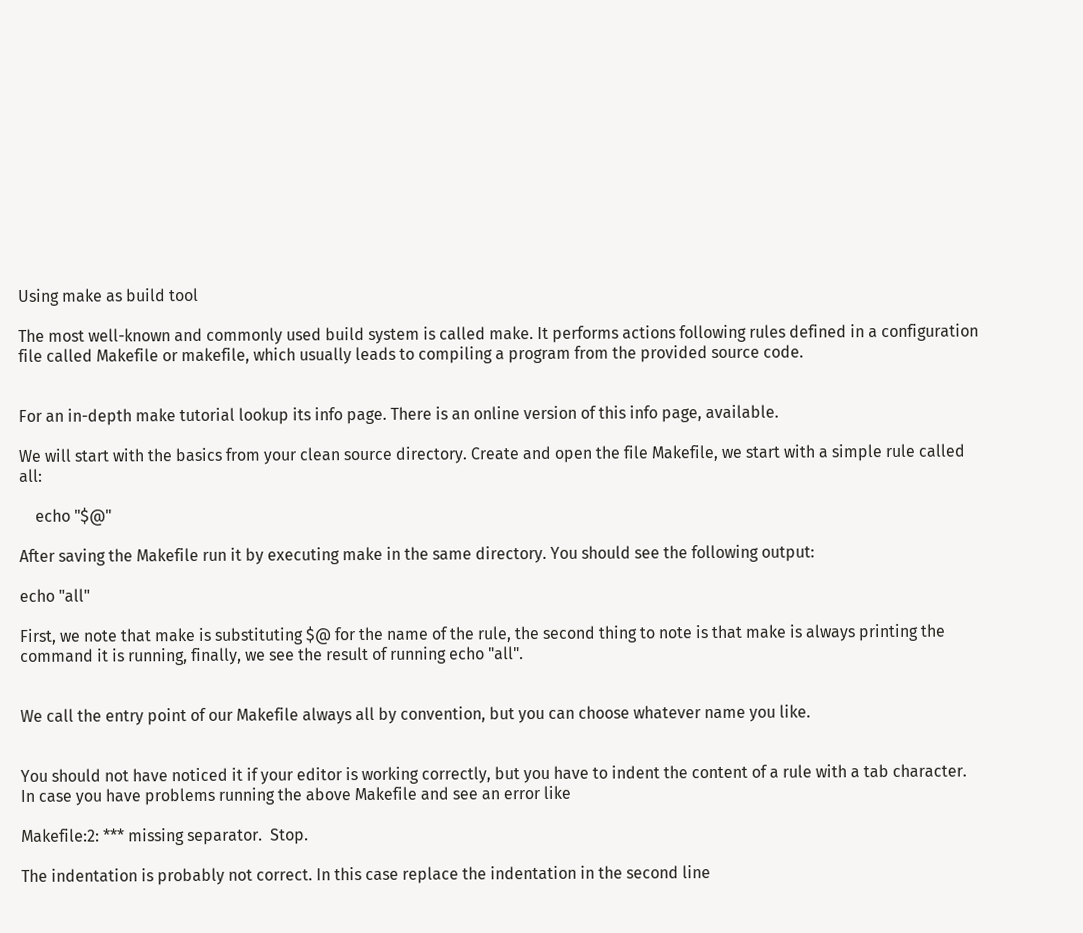Using make as build tool

The most well-known and commonly used build system is called make. It performs actions following rules defined in a configuration file called Makefile or makefile, which usually leads to compiling a program from the provided source code.


For an in-depth make tutorial lookup its info page. There is an online version of this info page, available.

We will start with the basics from your clean source directory. Create and open the file Makefile, we start with a simple rule called all:

    echo "$@"

After saving the Makefile run it by executing make in the same directory. You should see the following output:

echo "all"

First, we note that make is substituting $@ for the name of the rule, the second thing to note is that make is always printing the command it is running, finally, we see the result of running echo "all".


We call the entry point of our Makefile always all by convention, but you can choose whatever name you like.


You should not have noticed it if your editor is working correctly, but you have to indent the content of a rule with a tab character. In case you have problems running the above Makefile and see an error like

Makefile:2: *** missing separator.  Stop.

The indentation is probably not correct. In this case replace the indentation in the second line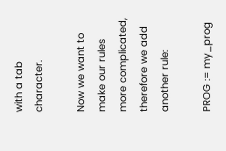with a tab character.

Now we want to make our rules more complicated, therefore we add another rule:

PROG := my_prog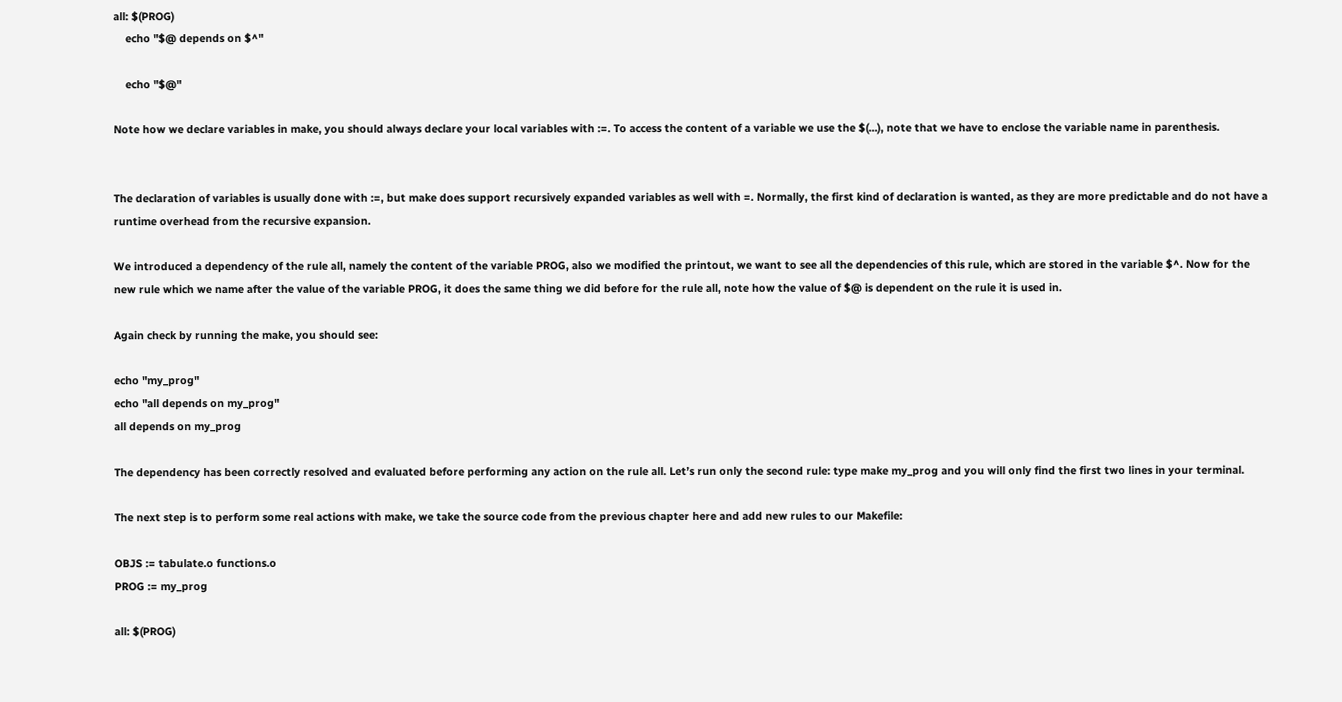all: $(PROG)
    echo "$@ depends on $^"

    echo "$@"

Note how we declare variables in make, you should always declare your local variables with :=. To access the content of a variable we use the $(...), note that we have to enclose the variable name in parenthesis.


The declaration of variables is usually done with :=, but make does support recursively expanded variables as well with =. Normally, the first kind of declaration is wanted, as they are more predictable and do not have a runtime overhead from the recursive expansion.

We introduced a dependency of the rule all, namely the content of the variable PROG, also we modified the printout, we want to see all the dependencies of this rule, which are stored in the variable $^. Now for the new rule which we name after the value of the variable PROG, it does the same thing we did before for the rule all, note how the value of $@ is dependent on the rule it is used in.

Again check by running the make, you should see:

echo "my_prog"
echo "all depends on my_prog"
all depends on my_prog

The dependency has been correctly resolved and evaluated before performing any action on the rule all. Let’s run only the second rule: type make my_prog and you will only find the first two lines in your terminal.

The next step is to perform some real actions with make, we take the source code from the previous chapter here and add new rules to our Makefile:

OBJS := tabulate.o functions.o
PROG := my_prog

all: $(PROG)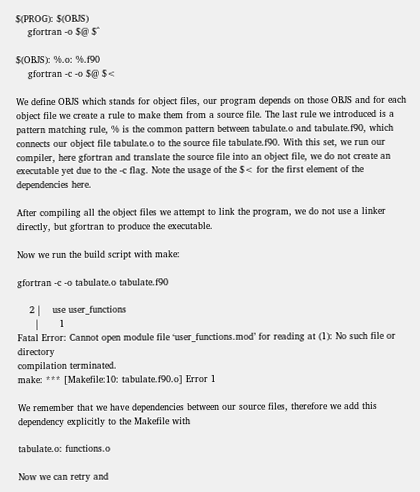$(PROG): $(OBJS)
    gfortran -o $@ $^

$(OBJS): %.o: %.f90
    gfortran -c -o $@ $<

We define OBJS which stands for object files, our program depends on those OBJS and for each object file we create a rule to make them from a source file. The last rule we introduced is a pattern matching rule, % is the common pattern between tabulate.o and tabulate.f90, which connects our object file tabulate.o to the source file tabulate.f90. With this set, we run our compiler, here gfortran and translate the source file into an object file, we do not create an executable yet due to the -c flag. Note the usage of the $< for the first element of the dependencies here.

After compiling all the object files we attempt to link the program, we do not use a linker directly, but gfortran to produce the executable.

Now we run the build script with make:

gfortran -c -o tabulate.o tabulate.f90

    2 |    use user_functions
      |       1
Fatal Error: Cannot open module file ‘user_functions.mod’ for reading at (1): No such file or directory
compilation terminated.
make: *** [Makefile:10: tabulate.f90.o] Error 1

We remember that we have dependencies between our source files, therefore we add this dependency explicitly to the Makefile with

tabulate.o: functions.o

Now we can retry and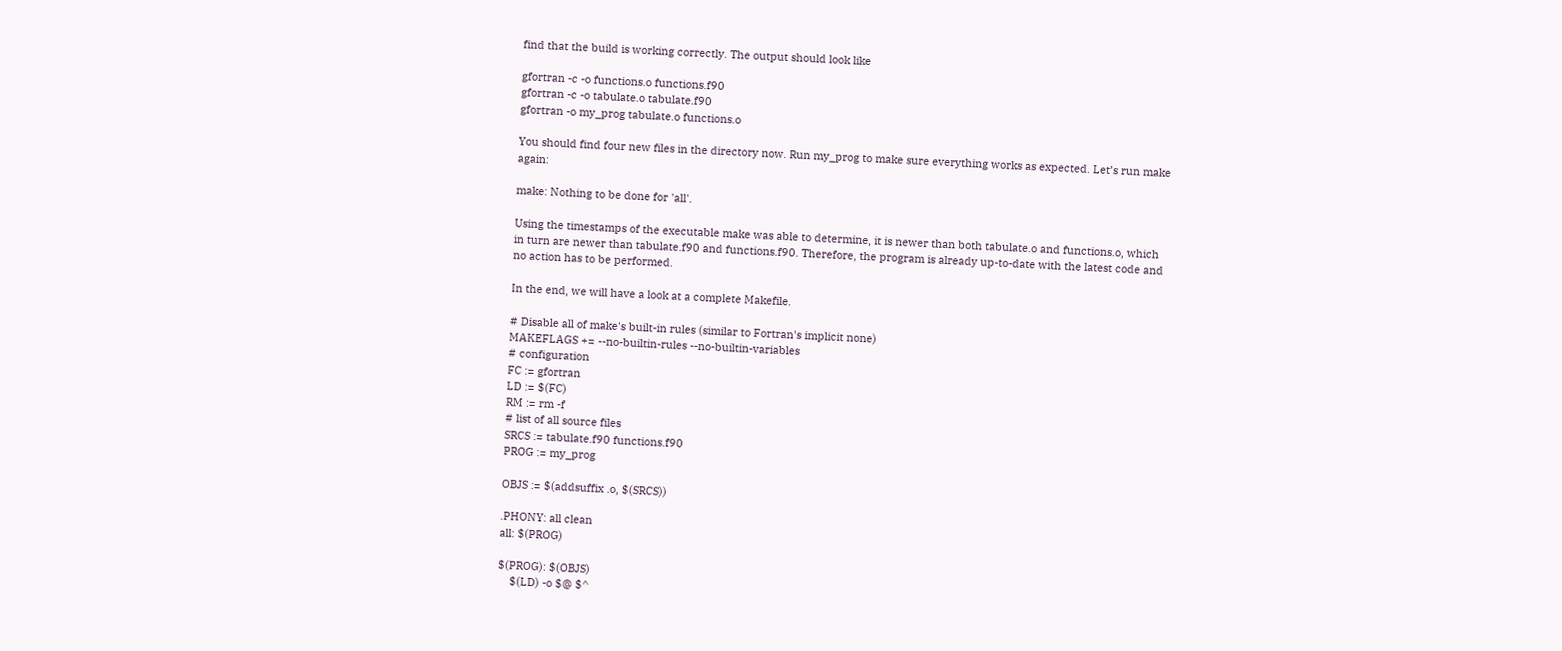find that the build is working correctly. The output should look like

gfortran -c -o functions.o functions.f90
gfortran -c -o tabulate.o tabulate.f90
gfortran -o my_prog tabulate.o functions.o

You should find four new files in the directory now. Run my_prog to make sure everything works as expected. Let’s run make again:

make: Nothing to be done for 'all'.

Using the timestamps of the executable make was able to determine, it is newer than both tabulate.o and functions.o, which in turn are newer than tabulate.f90 and functions.f90. Therefore, the program is already up-to-date with the latest code and no action has to be performed.

In the end, we will have a look at a complete Makefile.

# Disable all of make's built-in rules (similar to Fortran's implicit none)
MAKEFLAGS += --no-builtin-rules --no-builtin-variables
# configuration
FC := gfortran
LD := $(FC)
RM := rm -f
# list of all source files
SRCS := tabulate.f90 functions.f90
PROG := my_prog

OBJS := $(addsuffix .o, $(SRCS))

.PHONY: all clean
all: $(PROG)

$(PROG): $(OBJS)
    $(LD) -o $@ $^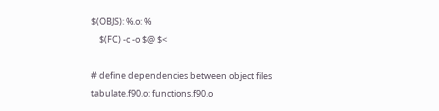$(OBJS): %.o: %
    $(FC) -c -o $@ $<

# define dependencies between object files
tabulate.f90.o: functions.f90.o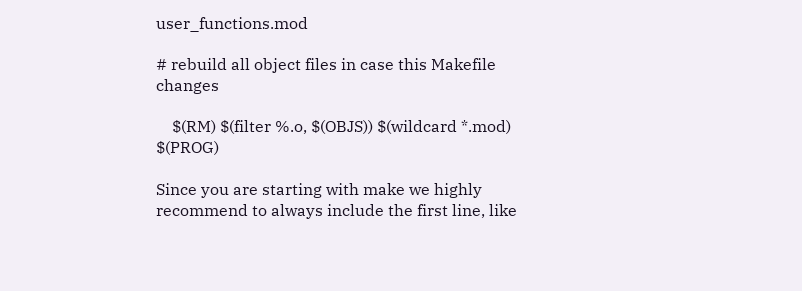user_functions.mod

# rebuild all object files in case this Makefile changes

    $(RM) $(filter %.o, $(OBJS)) $(wildcard *.mod) $(PROG)

Since you are starting with make we highly recommend to always include the first line, like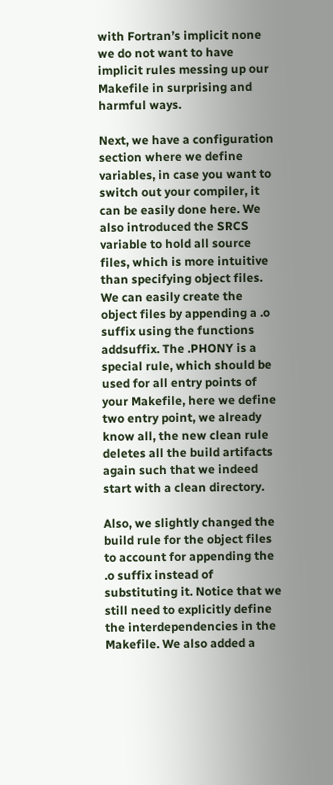with Fortran’s implicit none we do not want to have implicit rules messing up our Makefile in surprising and harmful ways.

Next, we have a configuration section where we define variables, in case you want to switch out your compiler, it can be easily done here. We also introduced the SRCS variable to hold all source files, which is more intuitive than specifying object files. We can easily create the object files by appending a .o suffix using the functions addsuffix. The .PHONY is a special rule, which should be used for all entry points of your Makefile, here we define two entry point, we already know all, the new clean rule deletes all the build artifacts again such that we indeed start with a clean directory.

Also, we slightly changed the build rule for the object files to account for appending the .o suffix instead of substituting it. Notice that we still need to explicitly define the interdependencies in the Makefile. We also added a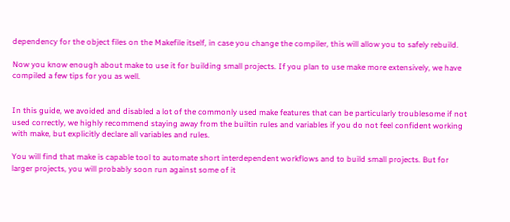dependency for the object files on the Makefile itself, in case you change the compiler, this will allow you to safely rebuild.

Now you know enough about make to use it for building small projects. If you plan to use make more extensively, we have compiled a few tips for you as well.


In this guide, we avoided and disabled a lot of the commonly used make features that can be particularly troublesome if not used correctly, we highly recommend staying away from the builtin rules and variables if you do not feel confident working with make, but explicitly declare all variables and rules.

You will find that make is capable tool to automate short interdependent workflows and to build small projects. But for larger projects, you will probably soon run against some of it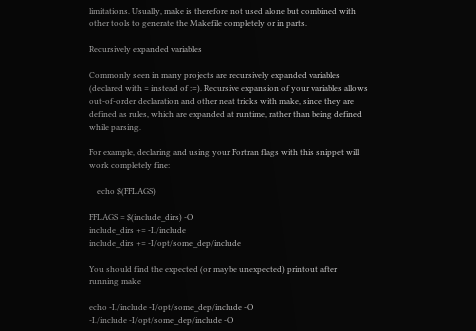limitations. Usually, make is therefore not used alone but combined with other tools to generate the Makefile completely or in parts.

Recursively expanded variables

Commonly seen in many projects are recursively expanded variables (declared with = instead of :=). Recursive expansion of your variables allows out-of-order declaration and other neat tricks with make, since they are defined as rules, which are expanded at runtime, rather than being defined while parsing.

For example, declaring and using your Fortran flags with this snippet will work completely fine:

    echo $(FFLAGS)

FFLAGS = $(include_dirs) -O
include_dirs += -I./include
include_dirs += -I/opt/some_dep/include

You should find the expected (or maybe unexpected) printout after running make

echo -I./include -I/opt/some_dep/include -O
-I./include -I/opt/some_dep/include -O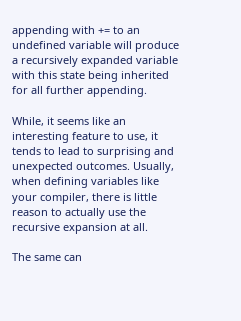appending with += to an undefined variable will produce a recursively expanded variable with this state being inherited for all further appending.

While, it seems like an interesting feature to use, it tends to lead to surprising and unexpected outcomes. Usually, when defining variables like your compiler, there is little reason to actually use the recursive expansion at all.

The same can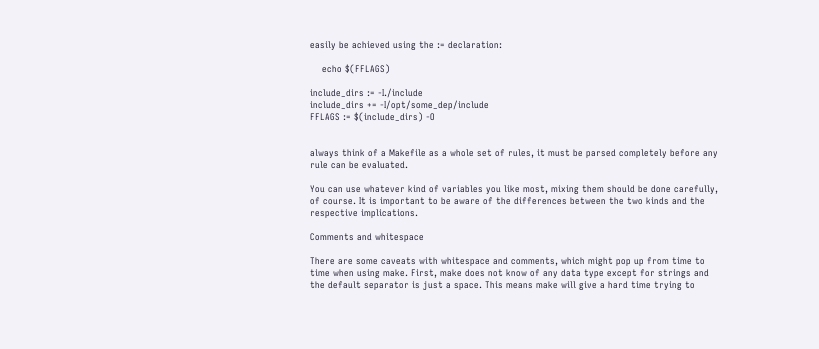easily be achieved using the := declaration:

    echo $(FFLAGS)

include_dirs := -I./include
include_dirs += -I/opt/some_dep/include
FFLAGS := $(include_dirs) -O


always think of a Makefile as a whole set of rules, it must be parsed completely before any rule can be evaluated.

You can use whatever kind of variables you like most, mixing them should be done carefully, of course. It is important to be aware of the differences between the two kinds and the respective implications.

Comments and whitespace

There are some caveats with whitespace and comments, which might pop up from time to time when using make. First, make does not know of any data type except for strings and the default separator is just a space. This means make will give a hard time trying to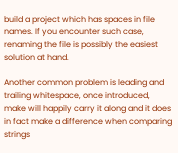build a project which has spaces in file names. If you encounter such case, renaming the file is possibly the easiest solution at hand.

Another common problem is leading and trailing whitespace, once introduced, make will happily carry it along and it does in fact make a difference when comparing strings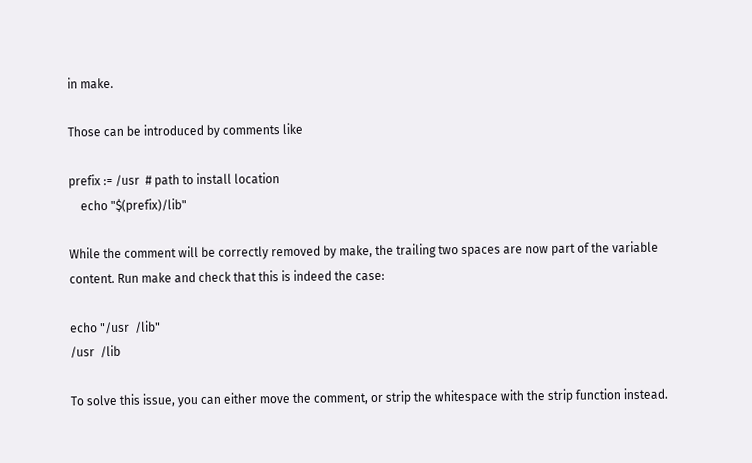in make.

Those can be introduced by comments like

prefix := /usr  # path to install location
    echo "$(prefix)/lib"

While the comment will be correctly removed by make, the trailing two spaces are now part of the variable content. Run make and check that this is indeed the case:

echo "/usr  /lib"
/usr  /lib

To solve this issue, you can either move the comment, or strip the whitespace with the strip function instead.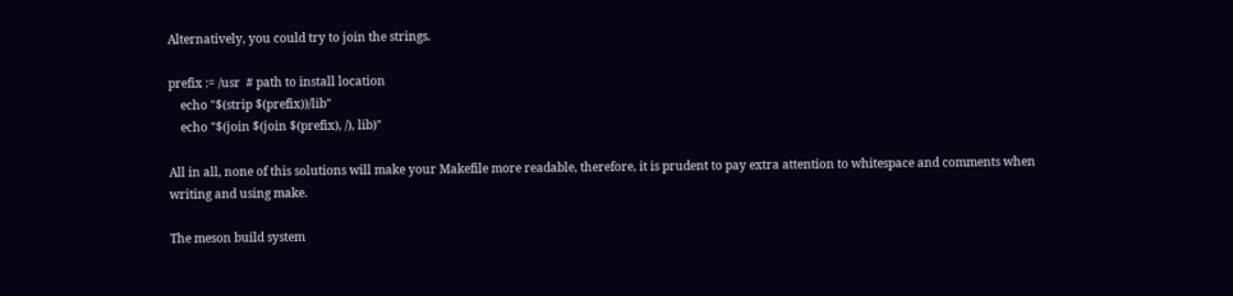Alternatively, you could try to join the strings.

prefix := /usr  # path to install location
    echo "$(strip $(prefix))/lib"
    echo "$(join $(join $(prefix), /), lib)"

All in all, none of this solutions will make your Makefile more readable, therefore, it is prudent to pay extra attention to whitespace and comments when writing and using make.

The meson build system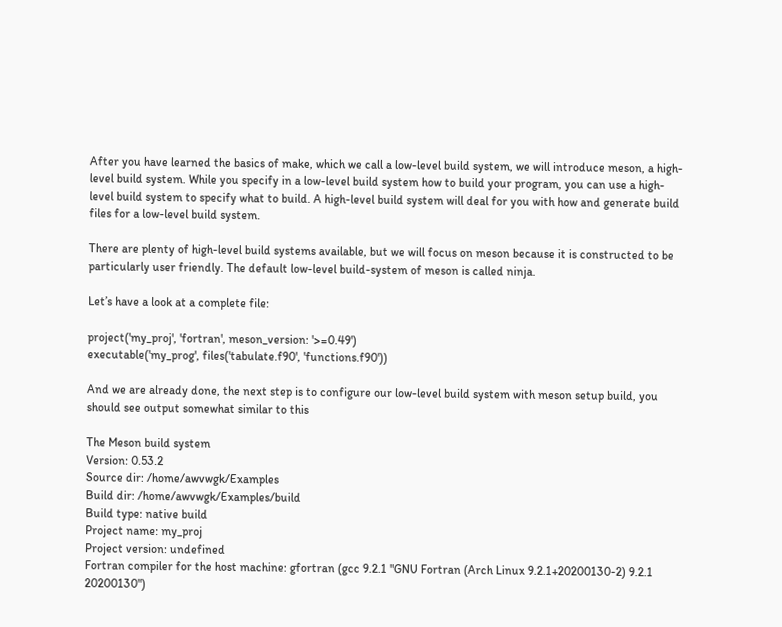After you have learned the basics of make, which we call a low-level build system, we will introduce meson, a high-level build system. While you specify in a low-level build system how to build your program, you can use a high-level build system to specify what to build. A high-level build system will deal for you with how and generate build files for a low-level build system.

There are plenty of high-level build systems available, but we will focus on meson because it is constructed to be particularly user friendly. The default low-level build-system of meson is called ninja.

Let’s have a look at a complete file:

project('my_proj', 'fortran', meson_version: '>=0.49')
executable('my_prog', files('tabulate.f90', 'functions.f90'))

And we are already done, the next step is to configure our low-level build system with meson setup build, you should see output somewhat similar to this

The Meson build system
Version: 0.53.2
Source dir: /home/awvwgk/Examples
Build dir: /home/awvwgk/Examples/build
Build type: native build
Project name: my_proj
Project version: undefined
Fortran compiler for the host machine: gfortran (gcc 9.2.1 "GNU Fortran (Arch Linux 9.2.1+20200130-2) 9.2.1 20200130")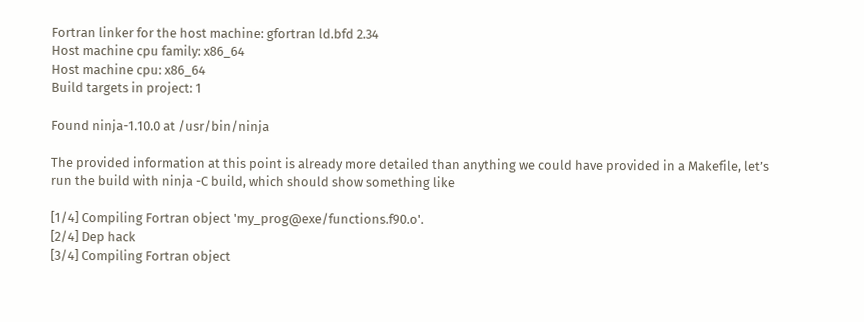Fortran linker for the host machine: gfortran ld.bfd 2.34
Host machine cpu family: x86_64
Host machine cpu: x86_64
Build targets in project: 1

Found ninja-1.10.0 at /usr/bin/ninja

The provided information at this point is already more detailed than anything we could have provided in a Makefile, let’s run the build with ninja -C build, which should show something like

[1/4] Compiling Fortran object 'my_prog@exe/functions.f90.o'.
[2/4] Dep hack
[3/4] Compiling Fortran object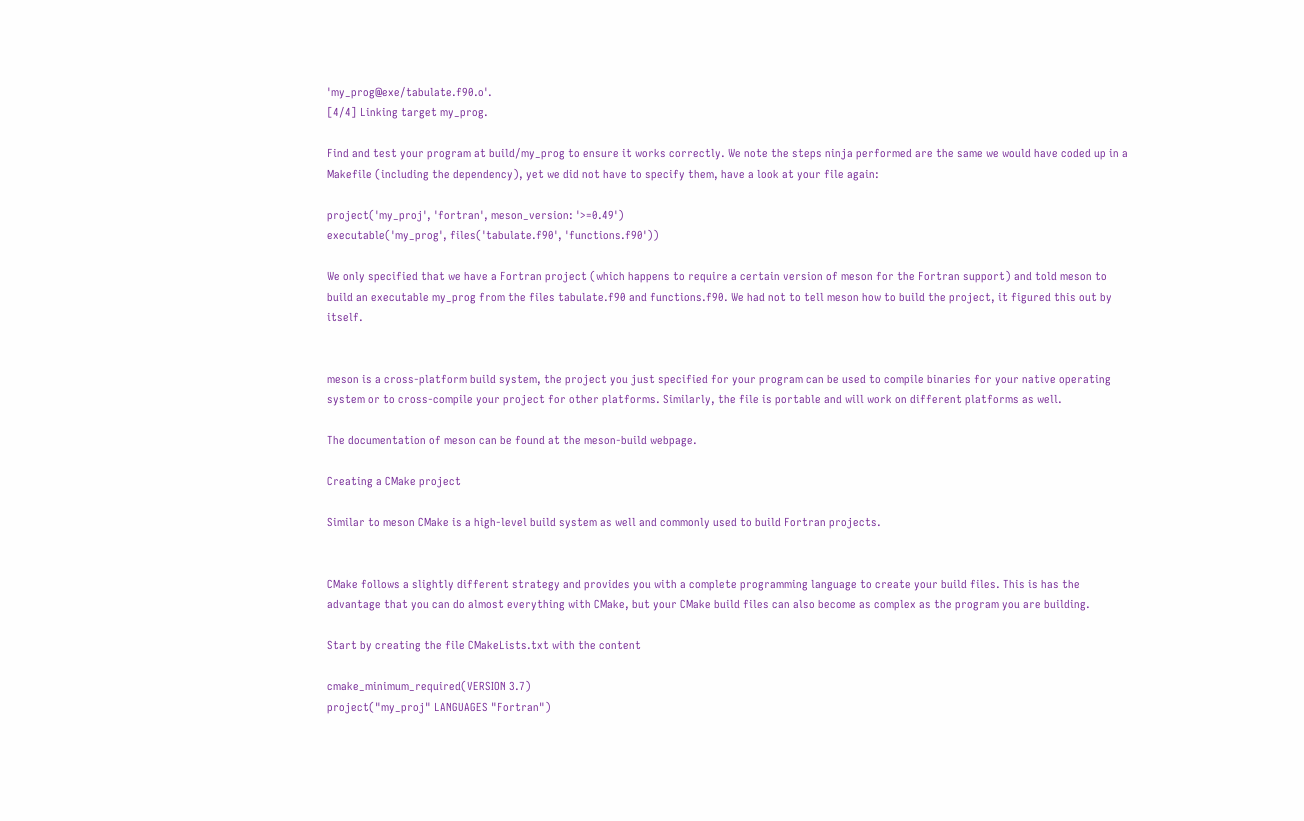'my_prog@exe/tabulate.f90.o'.
[4/4] Linking target my_prog.

Find and test your program at build/my_prog to ensure it works correctly. We note the steps ninja performed are the same we would have coded up in a Makefile (including the dependency), yet we did not have to specify them, have a look at your file again:

project('my_proj', 'fortran', meson_version: '>=0.49')
executable('my_prog', files('tabulate.f90', 'functions.f90'))

We only specified that we have a Fortran project (which happens to require a certain version of meson for the Fortran support) and told meson to build an executable my_prog from the files tabulate.f90 and functions.f90. We had not to tell meson how to build the project, it figured this out by itself.


meson is a cross-platform build system, the project you just specified for your program can be used to compile binaries for your native operating system or to cross-compile your project for other platforms. Similarly, the file is portable and will work on different platforms as well.

The documentation of meson can be found at the meson-build webpage.

Creating a CMake project

Similar to meson CMake is a high-level build system as well and commonly used to build Fortran projects.


CMake follows a slightly different strategy and provides you with a complete programming language to create your build files. This is has the advantage that you can do almost everything with CMake, but your CMake build files can also become as complex as the program you are building.

Start by creating the file CMakeLists.txt with the content

cmake_minimum_required(VERSION 3.7)
project("my_proj" LANGUAGES "Fortran")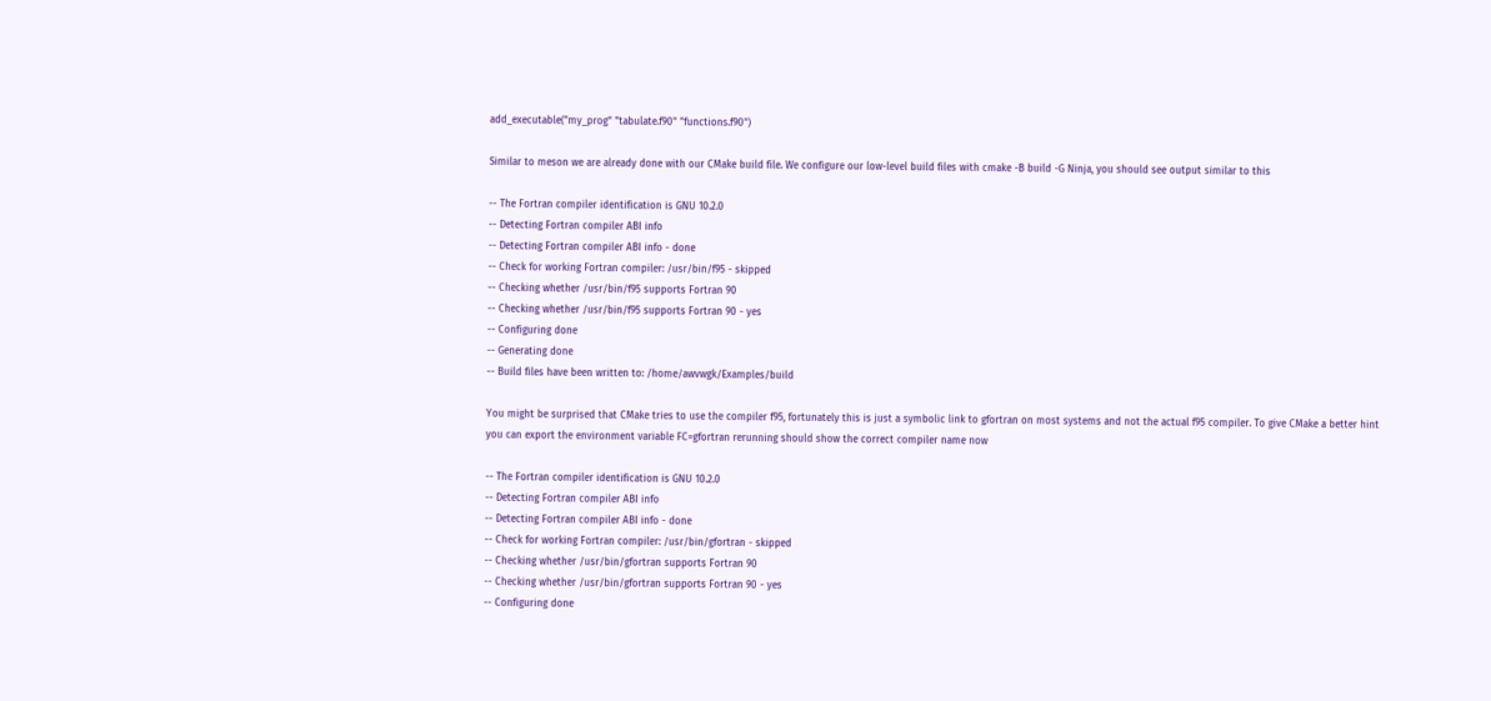add_executable("my_prog" "tabulate.f90" "functions.f90")

Similar to meson we are already done with our CMake build file. We configure our low-level build files with cmake -B build -G Ninja, you should see output similar to this

-- The Fortran compiler identification is GNU 10.2.0
-- Detecting Fortran compiler ABI info
-- Detecting Fortran compiler ABI info - done
-- Check for working Fortran compiler: /usr/bin/f95 - skipped
-- Checking whether /usr/bin/f95 supports Fortran 90
-- Checking whether /usr/bin/f95 supports Fortran 90 - yes
-- Configuring done
-- Generating done
-- Build files have been written to: /home/awvwgk/Examples/build

You might be surprised that CMake tries to use the compiler f95, fortunately this is just a symbolic link to gfortran on most systems and not the actual f95 compiler. To give CMake a better hint you can export the environment variable FC=gfortran rerunning should show the correct compiler name now

-- The Fortran compiler identification is GNU 10.2.0
-- Detecting Fortran compiler ABI info
-- Detecting Fortran compiler ABI info - done
-- Check for working Fortran compiler: /usr/bin/gfortran - skipped
-- Checking whether /usr/bin/gfortran supports Fortran 90
-- Checking whether /usr/bin/gfortran supports Fortran 90 - yes
-- Configuring done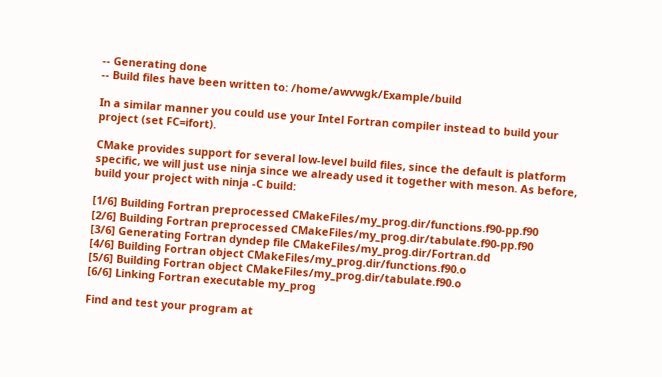-- Generating done
-- Build files have been written to: /home/awvwgk/Example/build

In a similar manner you could use your Intel Fortran compiler instead to build your project (set FC=ifort).

CMake provides support for several low-level build files, since the default is platform specific, we will just use ninja since we already used it together with meson. As before, build your project with ninja -C build:

[1/6] Building Fortran preprocessed CMakeFiles/my_prog.dir/functions.f90-pp.f90
[2/6] Building Fortran preprocessed CMakeFiles/my_prog.dir/tabulate.f90-pp.f90
[3/6] Generating Fortran dyndep file CMakeFiles/my_prog.dir/Fortran.dd
[4/6] Building Fortran object CMakeFiles/my_prog.dir/functions.f90.o
[5/6] Building Fortran object CMakeFiles/my_prog.dir/tabulate.f90.o
[6/6] Linking Fortran executable my_prog

Find and test your program at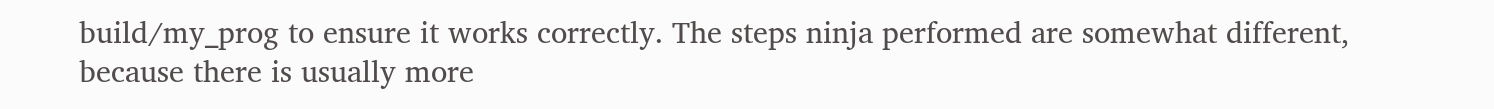build/my_prog to ensure it works correctly. The steps ninja performed are somewhat different, because there is usually more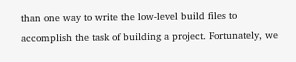than one way to write the low-level build files to accomplish the task of building a project. Fortunately, we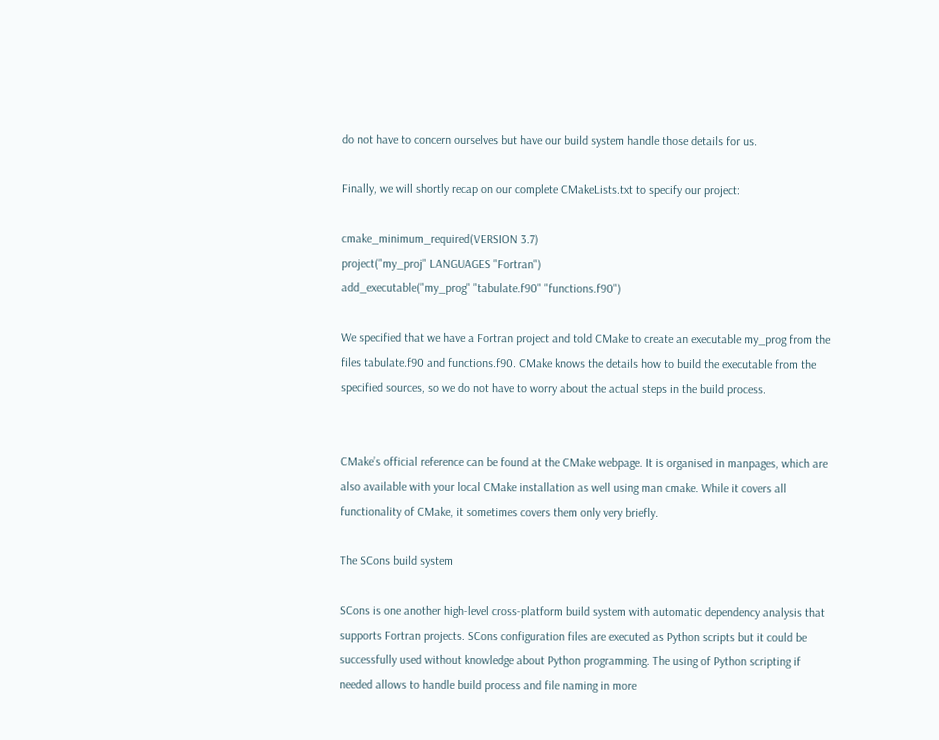do not have to concern ourselves but have our build system handle those details for us.

Finally, we will shortly recap on our complete CMakeLists.txt to specify our project:

cmake_minimum_required(VERSION 3.7)
project("my_proj" LANGUAGES "Fortran")
add_executable("my_prog" "tabulate.f90" "functions.f90")

We specified that we have a Fortran project and told CMake to create an executable my_prog from the files tabulate.f90 and functions.f90. CMake knows the details how to build the executable from the specified sources, so we do not have to worry about the actual steps in the build process.


CMake’s official reference can be found at the CMake webpage. It is organised in manpages, which are also available with your local CMake installation as well using man cmake. While it covers all functionality of CMake, it sometimes covers them only very briefly.

The SCons build system

SCons is one another high-level cross-platform build system with automatic dependency analysis that supports Fortran projects. SCons configuration files are executed as Python scripts but it could be successfully used without knowledge about Python programming. The using of Python scripting if needed allows to handle build process and file naming in more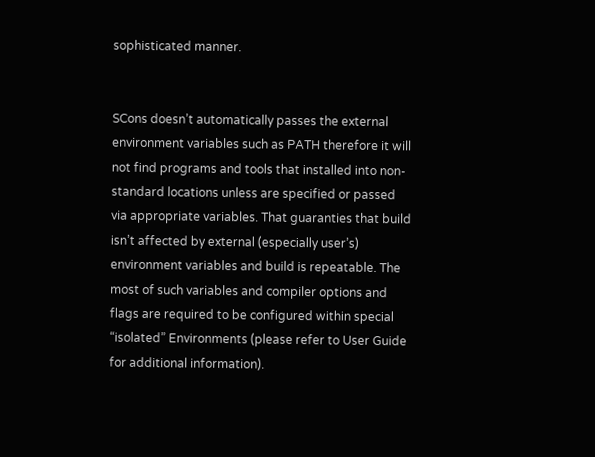sophisticated manner.


SCons doesn’t automatically passes the external environment variables such as PATH therefore it will not find programs and tools that installed into non-standard locations unless are specified or passed via appropriate variables. That guaranties that build isn’t affected by external (especially user’s) environment variables and build is repeatable. The most of such variables and compiler options and flags are required to be configured within special “isolated” Environments (please refer to User Guide for additional information).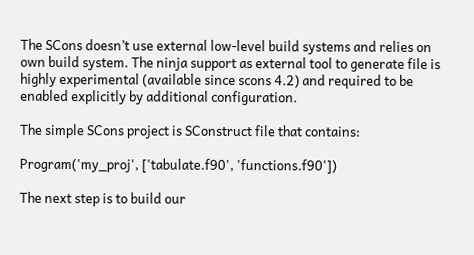The SCons doesn’t use external low-level build systems and relies on own build system. The ninja support as external tool to generate file is highly experimental (available since scons 4.2) and required to be enabled explicitly by additional configuration.

The simple SCons project is SConstruct file that contains:

Program('my_proj', ['tabulate.f90', 'functions.f90'])

The next step is to build our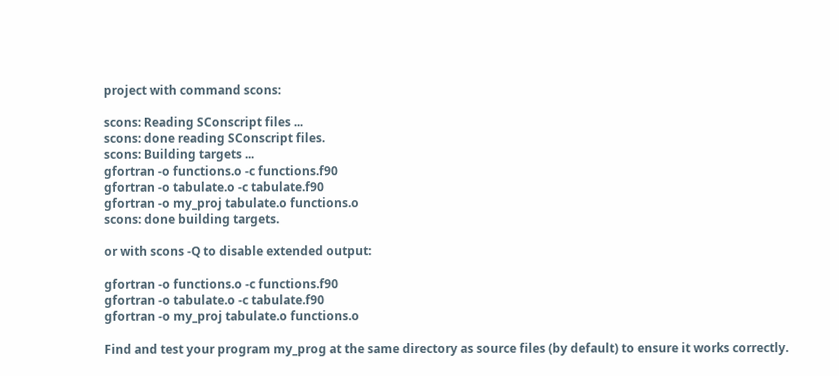project with command scons:

scons: Reading SConscript files ...
scons: done reading SConscript files.
scons: Building targets ...
gfortran -o functions.o -c functions.f90
gfortran -o tabulate.o -c tabulate.f90
gfortran -o my_proj tabulate.o functions.o
scons: done building targets.

or with scons -Q to disable extended output:

gfortran -o functions.o -c functions.f90
gfortran -o tabulate.o -c tabulate.f90
gfortran -o my_proj tabulate.o functions.o

Find and test your program my_prog at the same directory as source files (by default) to ensure it works correctly.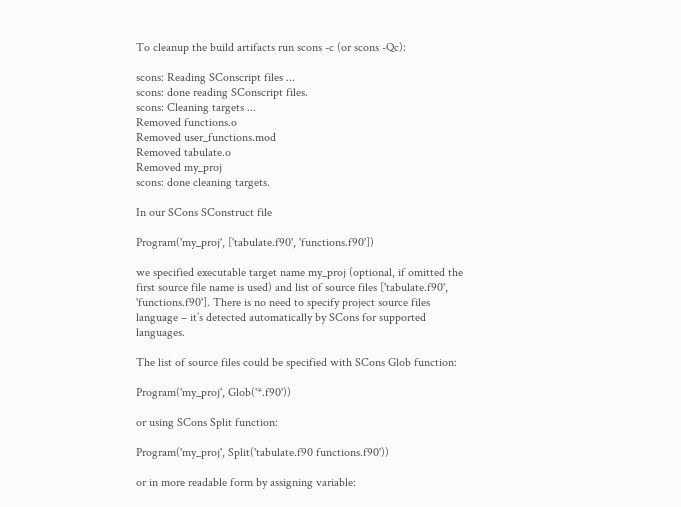To cleanup the build artifacts run scons -c (or scons -Qc):

scons: Reading SConscript files ...
scons: done reading SConscript files.
scons: Cleaning targets ...
Removed functions.o
Removed user_functions.mod
Removed tabulate.o
Removed my_proj
scons: done cleaning targets.

In our SCons SConstruct file

Program('my_proj', ['tabulate.f90', 'functions.f90'])

we specified executable target name my_proj (optional, if omitted the first source file name is used) and list of source files ['tabulate.f90', 'functions.f90']. There is no need to specify project source files language – it’s detected automatically by SCons for supported languages.

The list of source files could be specified with SCons Glob function:

Program('my_proj', Glob('*.f90'))

or using SCons Split function:

Program('my_proj', Split('tabulate.f90 functions.f90'))

or in more readable form by assigning variable: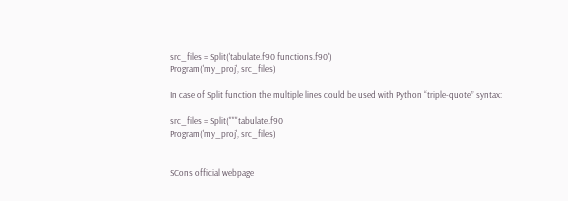src_files = Split('tabulate.f90 functions.f90')
Program('my_proj', src_files)

In case of Split function the multiple lines could be used with Python “triple-quote” syntax:

src_files = Split("""tabulate.f90
Program('my_proj', src_files)


SCons official webpage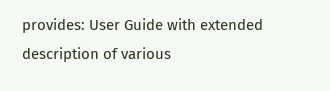provides: User Guide with extended description of various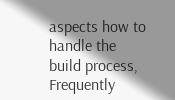aspects how to handle the build process, Frequently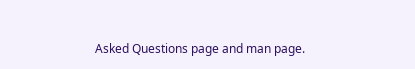Asked Questions page and man page.